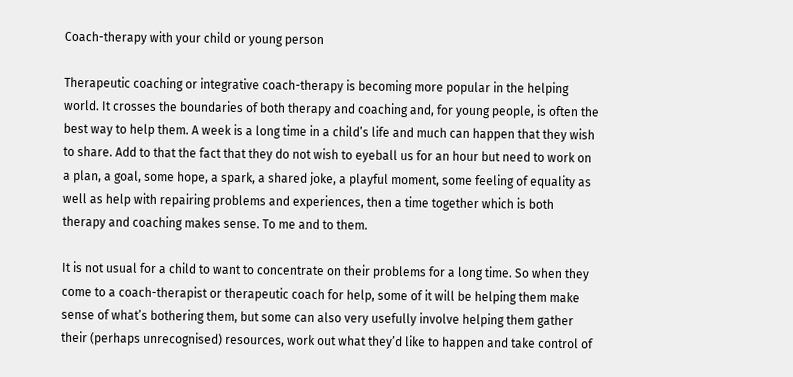Coach-therapy with your child or young person

Therapeutic coaching or integrative coach-therapy is becoming more popular in the helping world. It crosses the boundaries of both therapy and coaching and, for young people, is often the best way to help them. A week is a long time in a child’s life and much can happen that they wish to share. Add to that the fact that they do not wish to eyeball us for an hour but need to work on a plan, a goal, some hope, a spark, a shared joke, a playful moment, some feeling of equality as well as help with repairing problems and experiences, then a time together which is both therapy and coaching makes sense. To me and to them.

It is not usual for a child to want to concentrate on their problems for a long time. So when they come to a coach-therapist or therapeutic coach for help, some of it will be helping them make sense of what’s bothering them, but some can also very usefully involve helping them gather their (perhaps unrecognised) resources, work out what they’d like to happen and take control of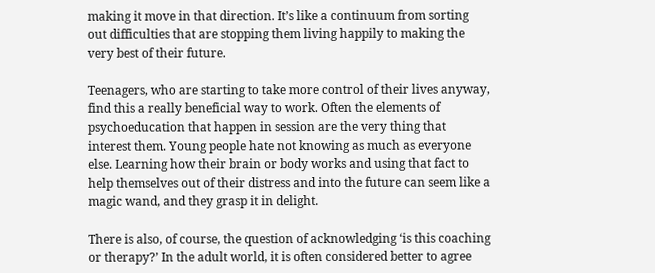making it move in that direction. It’s like a continuum from sorting out difficulties that are stopping them living happily to making the very best of their future.

Teenagers, who are starting to take more control of their lives anyway, find this a really beneficial way to work. Often the elements of psychoeducation that happen in session are the very thing that interest them. Young people hate not knowing as much as everyone else. Learning how their brain or body works and using that fact to help themselves out of their distress and into the future can seem like a magic wand, and they grasp it in delight.

There is also, of course, the question of acknowledging ‘is this coaching or therapy?’ In the adult world, it is often considered better to agree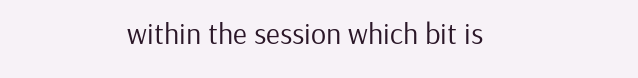within the session which bit is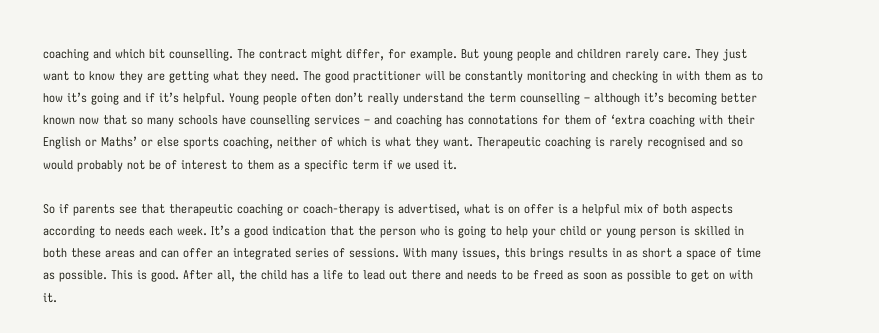coaching and which bit counselling. The contract might differ, for example. But young people and children rarely care. They just want to know they are getting what they need. The good practitioner will be constantly monitoring and checking in with them as to how it’s going and if it’s helpful. Young people often don’t really understand the term counselling – although it’s becoming better known now that so many schools have counselling services – and coaching has connotations for them of ‘extra coaching with their English or Maths’ or else sports coaching, neither of which is what they want. Therapeutic coaching is rarely recognised and so would probably not be of interest to them as a specific term if we used it.

So if parents see that therapeutic coaching or coach-therapy is advertised, what is on offer is a helpful mix of both aspects according to needs each week. It’s a good indication that the person who is going to help your child or young person is skilled in both these areas and can offer an integrated series of sessions. With many issues, this brings results in as short a space of time as possible. This is good. After all, the child has a life to lead out there and needs to be freed as soon as possible to get on with it.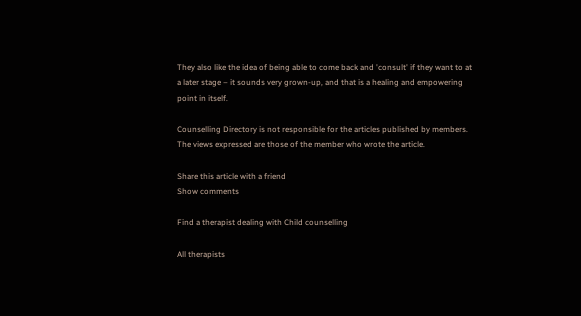They also like the idea of being able to come back and 'consult' if they want to at a later stage – it sounds very grown-up, and that is a healing and empowering point in itself.

Counselling Directory is not responsible for the articles published by members. The views expressed are those of the member who wrote the article.

Share this article with a friend
Show comments

Find a therapist dealing with Child counselling

All therapists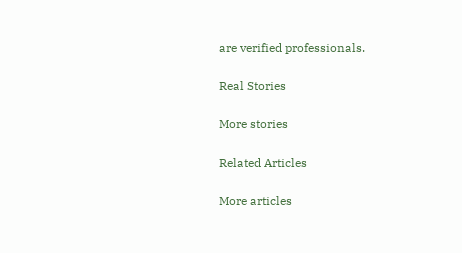are verified professionals.

Real Stories

More stories

Related Articles

More articles